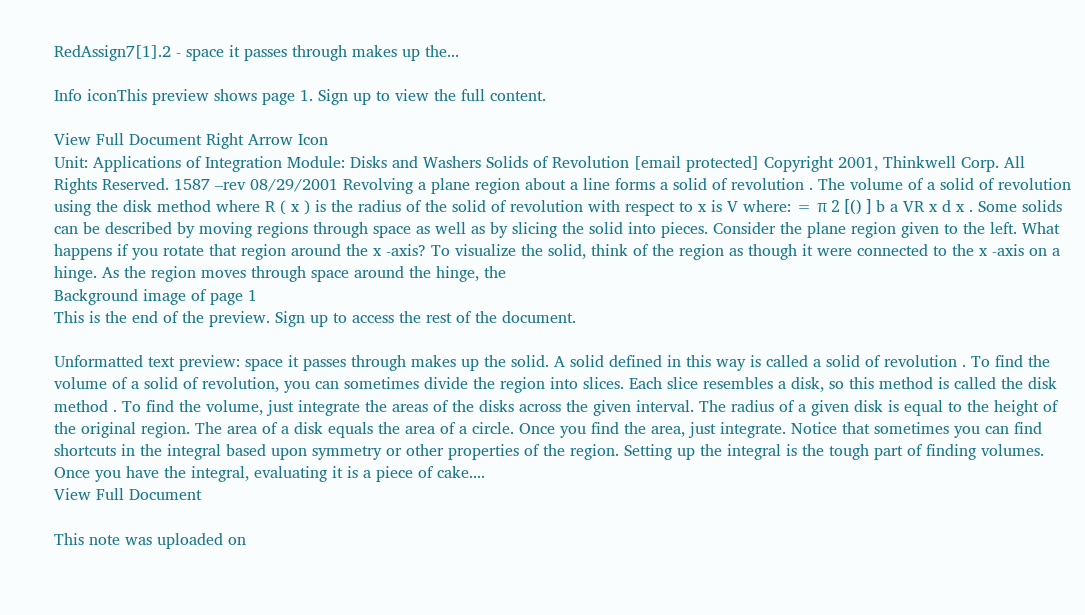RedAssign7[1].2 - space it passes through makes up the...

Info iconThis preview shows page 1. Sign up to view the full content.

View Full Document Right Arrow Icon
Unit: Applications of Integration Module: Disks and Washers Solids of Revolution [email protected] Copyright 2001, Thinkwell Corp. All Rights Reserved. 1587 –rev 08/29/2001 Revolving a plane region about a line forms a solid of revolution . The volume of a solid of revolution using the disk method where R ( x ) is the radius of the solid of revolution with respect to x is V where: = π 2 [() ] b a VR x d x . Some solids can be described by moving regions through space as well as by slicing the solid into pieces. Consider the plane region given to the left. What happens if you rotate that region around the x -axis? To visualize the solid, think of the region as though it were connected to the x -axis on a hinge. As the region moves through space around the hinge, the
Background image of page 1
This is the end of the preview. Sign up to access the rest of the document.

Unformatted text preview: space it passes through makes up the solid. A solid defined in this way is called a solid of revolution . To find the volume of a solid of revolution, you can sometimes divide the region into slices. Each slice resembles a disk, so this method is called the disk method . To find the volume, just integrate the areas of the disks across the given interval. The radius of a given disk is equal to the height of the original region. The area of a disk equals the area of a circle. Once you find the area, just integrate. Notice that sometimes you can find shortcuts in the integral based upon symmetry or other properties of the region. Setting up the integral is the tough part of finding volumes. Once you have the integral, evaluating it is a piece of cake....
View Full Document

This note was uploaded on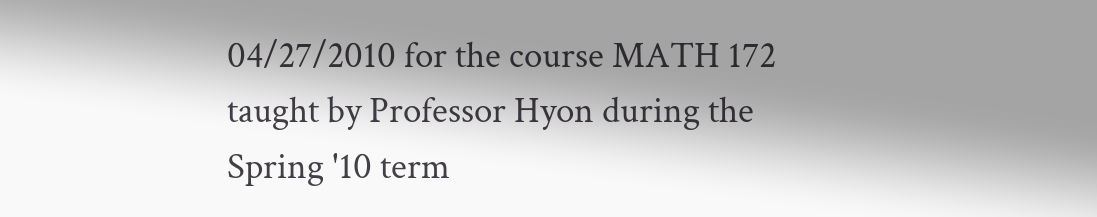04/27/2010 for the course MATH 172 taught by Professor Hyon during the Spring '10 term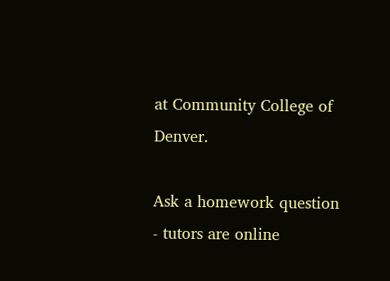at Community College of Denver.

Ask a homework question - tutors are online